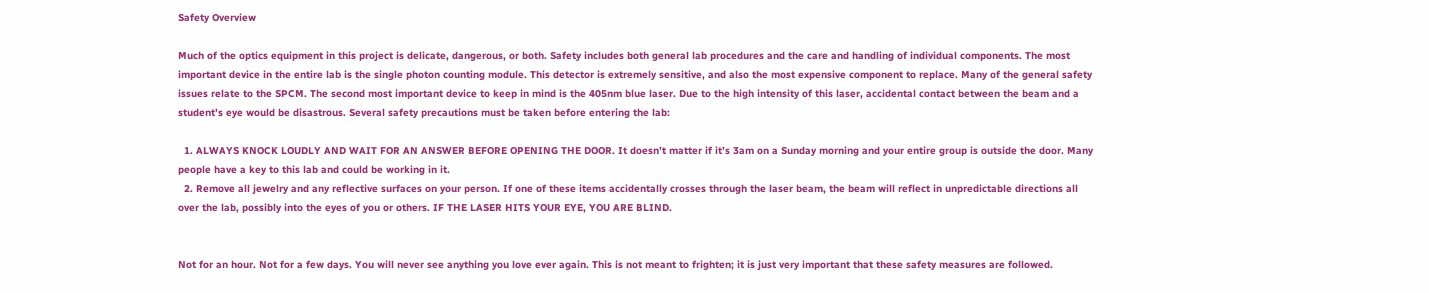Safety Overview

Much of the optics equipment in this project is delicate, dangerous, or both. Safety includes both general lab procedures and the care and handling of individual components. The most important device in the entire lab is the single photon counting module. This detector is extremely sensitive, and also the most expensive component to replace. Many of the general safety issues relate to the SPCM. The second most important device to keep in mind is the 405nm blue laser. Due to the high intensity of this laser, accidental contact between the beam and a student’s eye would be disastrous. Several safety precautions must be taken before entering the lab:

  1. ALWAYS KNOCK LOUDLY AND WAIT FOR AN ANSWER BEFORE OPENING THE DOOR. It doesn’t matter if it’s 3am on a Sunday morning and your entire group is outside the door. Many people have a key to this lab and could be working in it.
  2. Remove all jewelry and any reflective surfaces on your person. If one of these items accidentally crosses through the laser beam, the beam will reflect in unpredictable directions all over the lab, possibly into the eyes of you or others. IF THE LASER HITS YOUR EYE, YOU ARE BLIND.


Not for an hour. Not for a few days. You will never see anything you love ever again. This is not meant to frighten; it is just very important that these safety measures are followed.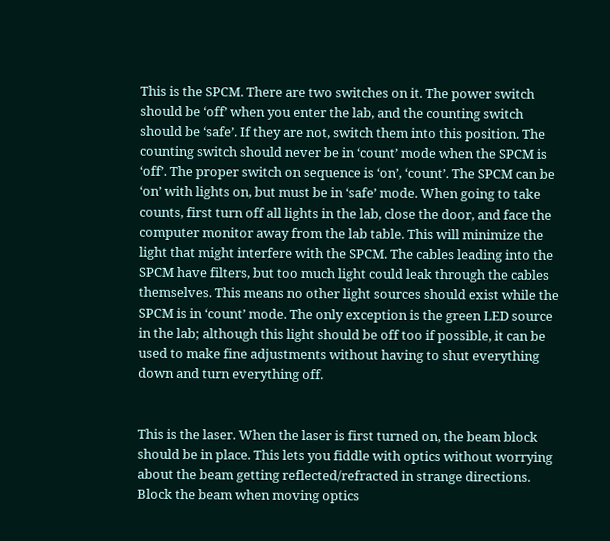This is the SPCM. There are two switches on it. The power switch should be ‘off’ when you enter the lab, and the counting switch should be ‘safe’. If they are not, switch them into this position. The counting switch should never be in ‘count’ mode when the SPCM is ‘off’. The proper switch on sequence is ‘on’, ‘count’. The SPCM can be ‘on’ with lights on, but must be in ‘safe’ mode. When going to take counts, first turn off all lights in the lab, close the door, and face the computer monitor away from the lab table. This will minimize the light that might interfere with the SPCM. The cables leading into the SPCM have filters, but too much light could leak through the cables themselves. This means no other light sources should exist while the SPCM is in ‘count’ mode. The only exception is the green LED source in the lab; although this light should be off too if possible, it can be used to make fine adjustments without having to shut everything down and turn everything off.


This is the laser. When the laser is first turned on, the beam block should be in place. This lets you fiddle with optics without worrying about the beam getting reflected/refracted in strange directions. Block the beam when moving optics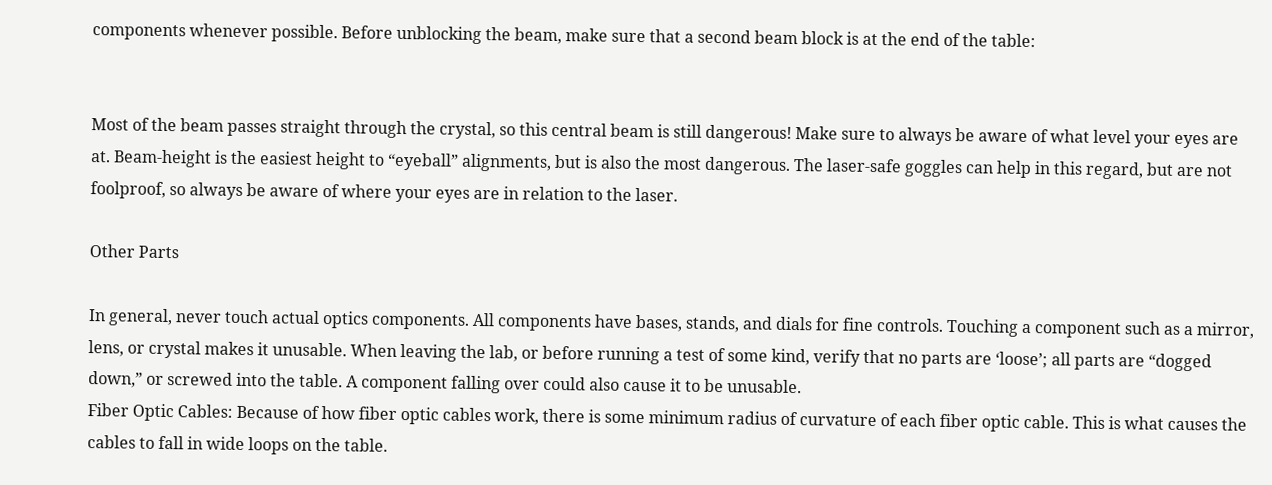components whenever possible. Before unblocking the beam, make sure that a second beam block is at the end of the table:


Most of the beam passes straight through the crystal, so this central beam is still dangerous! Make sure to always be aware of what level your eyes are at. Beam-height is the easiest height to “eyeball” alignments, but is also the most dangerous. The laser-safe goggles can help in this regard, but are not foolproof, so always be aware of where your eyes are in relation to the laser.

Other Parts

In general, never touch actual optics components. All components have bases, stands, and dials for fine controls. Touching a component such as a mirror, lens, or crystal makes it unusable. When leaving the lab, or before running a test of some kind, verify that no parts are ‘loose’; all parts are “dogged down,” or screwed into the table. A component falling over could also cause it to be unusable.
Fiber Optic Cables: Because of how fiber optic cables work, there is some minimum radius of curvature of each fiber optic cable. This is what causes the cables to fall in wide loops on the table.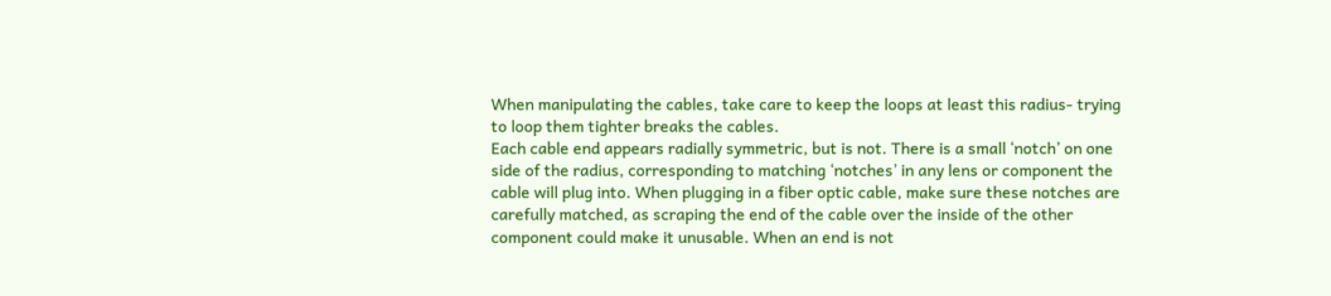When manipulating the cables, take care to keep the loops at least this radius- trying to loop them tighter breaks the cables.
Each cable end appears radially symmetric, but is not. There is a small ‘notch’ on one side of the radius, corresponding to matching ‘notches’ in any lens or component the cable will plug into. When plugging in a fiber optic cable, make sure these notches are carefully matched, as scraping the end of the cable over the inside of the other component could make it unusable. When an end is not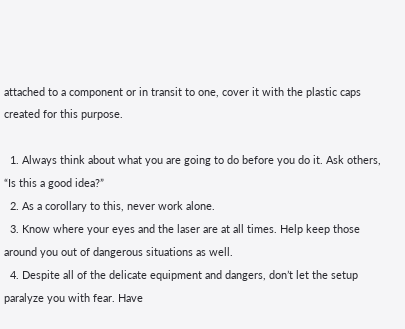attached to a component or in transit to one, cover it with the plastic caps created for this purpose.

  1. Always think about what you are going to do before you do it. Ask others, “Is this a good idea?”
  2. As a corollary to this, never work alone.
  3. Know where your eyes and the laser are at all times. Help keep those around you out of dangerous situations as well.
  4. Despite all of the delicate equipment and dangers, don’t let the setup paralyze you with fear. Have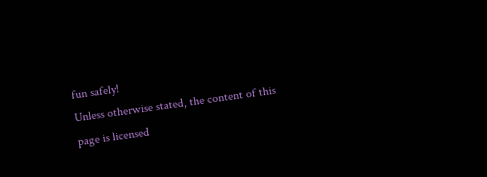fun safely!
Unless otherwise stated, the content of this page is licensed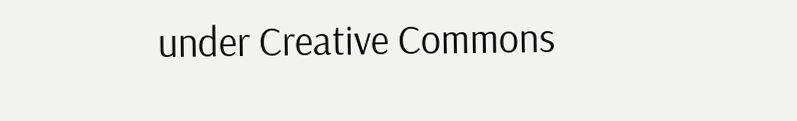under Creative Commons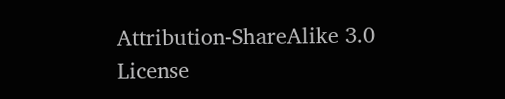Attribution-ShareAlike 3.0 License